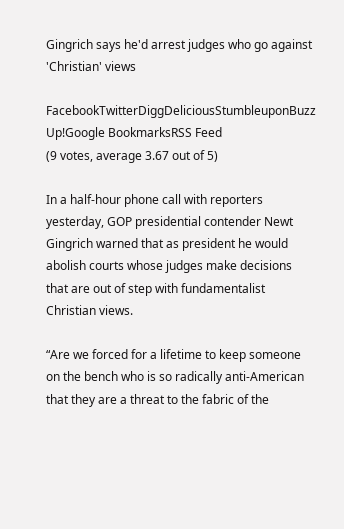Gingrich says he'd arrest judges who go against 'Christian' views

FacebookTwitterDiggDeliciousStumbleuponBuzz Up!Google BookmarksRSS Feed
(9 votes, average 3.67 out of 5)

In a half-hour phone call with reporters yesterday, GOP presidential contender Newt Gingrich warned that as president he would abolish courts whose judges make decisions that are out of step with fundamentalist Christian views.

“Are we forced for a lifetime to keep someone on the bench who is so radically anti-American that they are a threat to the fabric of the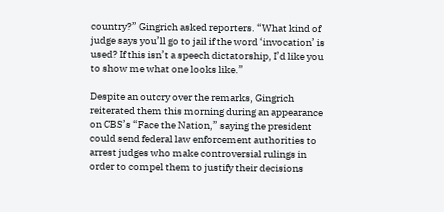country?” Gingrich asked reporters. “What kind of judge says you’ll go to jail if the word ‘invocation’ is used? If this isn’t a speech dictatorship, I’d like you to show me what one looks like.”

Despite an outcry over the remarks, Gingrich reiterated them this morning during an appearance on CBS’s “Face the Nation,” saying the president could send federal law enforcement authorities to arrest judges who make controversial rulings in order to compel them to justify their decisions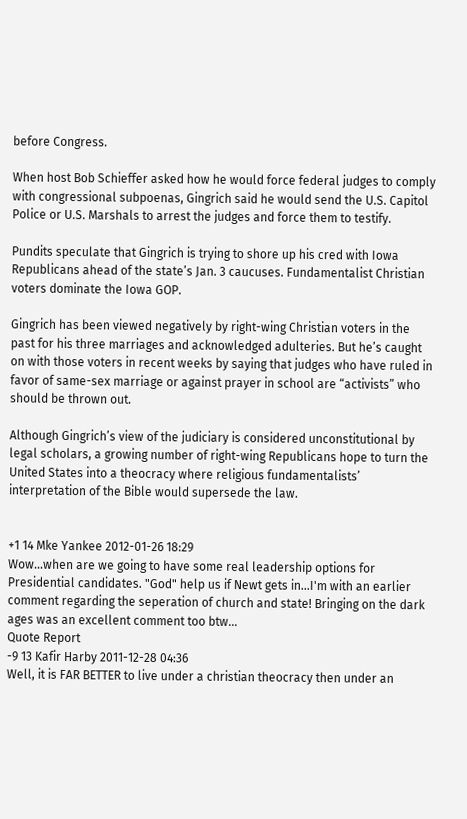before Congress.

When host Bob Schieffer asked how he would force federal judges to comply with congressional subpoenas, Gingrich said he would send the U.S. Capitol Police or U.S. Marshals to arrest the judges and force them to testify.

Pundits speculate that Gingrich is trying to shore up his cred with Iowa Republicans ahead of the state’s Jan. 3 caucuses. Fundamentalist Christian voters dominate the Iowa GOP.

Gingrich has been viewed negatively by right-wing Christian voters in the past for his three marriages and acknowledged adulteries. But he’s caught on with those voters in recent weeks by saying that judges who have ruled in favor of same-sex marriage or against prayer in school are “activists” who should be thrown out.

Although Gingrich’s view of the judiciary is considered unconstitutional by legal scholars, a growing number of right-wing Republicans hope to turn the United States into a theocracy where religious fundamentalists’ interpretation of the Bible would supersede the law.


+1 14 Mke Yankee 2012-01-26 18:29
Wow...when are we going to have some real leadership options for Presidential candidates. "God" help us if Newt gets in...I'm with an earlier comment regarding the seperation of church and state! Bringing on the dark ages was an excellent comment too btw...
Quote Report
-9 13 Kafir Harby 2011-12-28 04:36
Well, it is FAR BETTER to live under a christian theocracy then under an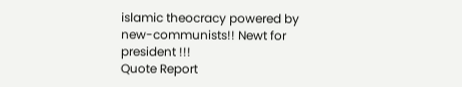islamic theocracy powered by new-communists!! Newt for president !!!
Quote Report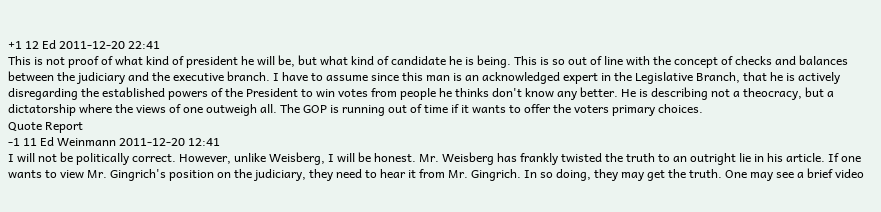+1 12 Ed 2011-12-20 22:41
This is not proof of what kind of president he will be, but what kind of candidate he is being. This is so out of line with the concept of checks and balances between the judiciary and the executive branch. I have to assume since this man is an acknowledged expert in the Legislative Branch, that he is actively disregarding the established powers of the President to win votes from people he thinks don't know any better. He is describing not a theocracy, but a dictatorship where the views of one outweigh all. The GOP is running out of time if it wants to offer the voters primary choices.
Quote Report
-1 11 Ed Weinmann 2011-12-20 12:41
I will not be politically correct. However, unlike Weisberg, I will be honest. Mr. Weisberg has frankly twisted the truth to an outright lie in his article. If one wants to view Mr. Gingrich's position on the judiciary, they need to hear it from Mr. Gingrich. In so doing, they may get the truth. One may see a brief video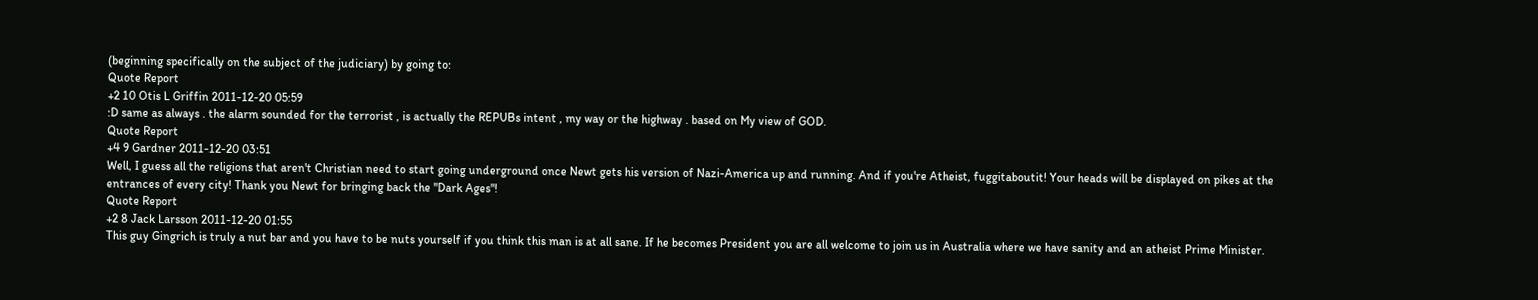(beginning specifically on the subject of the judiciary) by going to:
Quote Report
+2 10 Otis L Griffin 2011-12-20 05:59
:D same as always . the alarm sounded for the terrorist , is actually the REPUBs intent , my way or the highway . based on My view of GOD.
Quote Report
+4 9 Gardner 2011-12-20 03:51
Well, I guess all the religions that aren't Christian need to start going underground once Newt gets his version of Nazi-America up and running. And if you're Atheist, fuggitaboutit! Your heads will be displayed on pikes at the entrances of every city! Thank you Newt for bringing back the "Dark Ages"!
Quote Report
+2 8 Jack Larsson 2011-12-20 01:55
This guy Gingrich is truly a nut bar and you have to be nuts yourself if you think this man is at all sane. If he becomes President you are all welcome to join us in Australia where we have sanity and an atheist Prime Minister.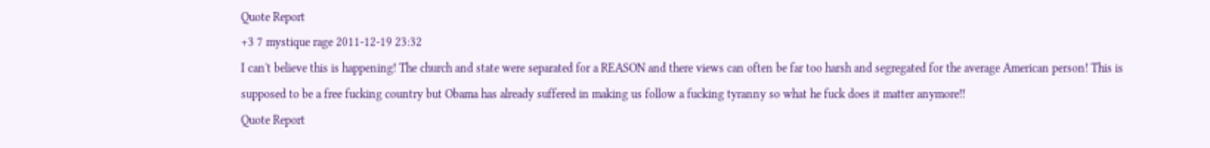Quote Report
+3 7 mystique rage 2011-12-19 23:32
I can't believe this is happening! The church and state were separated for a REASON and there views can often be far too harsh and segregated for the average American person! This is supposed to be a free fucking country but Obama has already suffered in making us follow a fucking tyranny so what he fuck does it matter anymore!!
Quote Report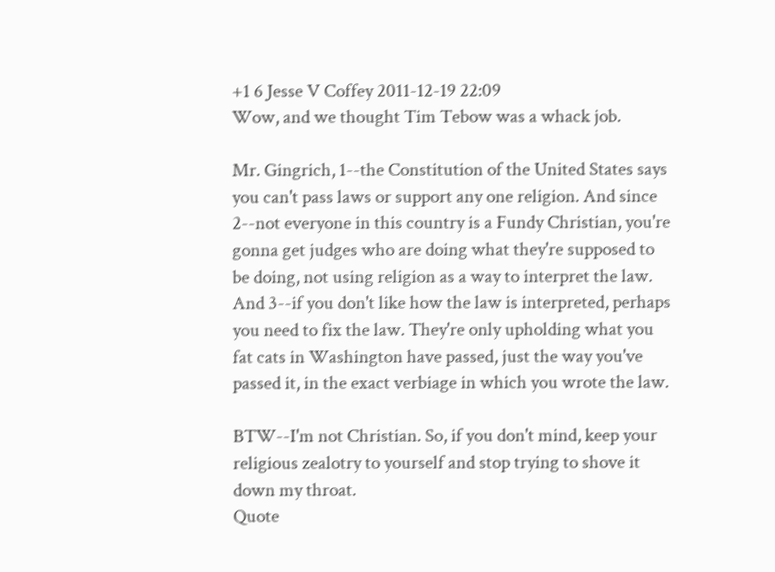+1 6 Jesse V Coffey 2011-12-19 22:09
Wow, and we thought Tim Tebow was a whack job.

Mr. Gingrich, 1--the Constitution of the United States says you can't pass laws or support any one religion. And since 2--not everyone in this country is a Fundy Christian, you're gonna get judges who are doing what they're supposed to be doing, not using religion as a way to interpret the law. And 3--if you don't like how the law is interpreted, perhaps you need to fix the law. They're only upholding what you fat cats in Washington have passed, just the way you've passed it, in the exact verbiage in which you wrote the law.

BTW--I'm not Christian. So, if you don't mind, keep your religious zealotry to yourself and stop trying to shove it down my throat.
Quote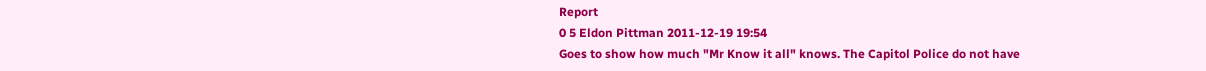Report
0 5 Eldon Pittman 2011-12-19 19:54
Goes to show how much "Mr Know it all" knows. The Capitol Police do not have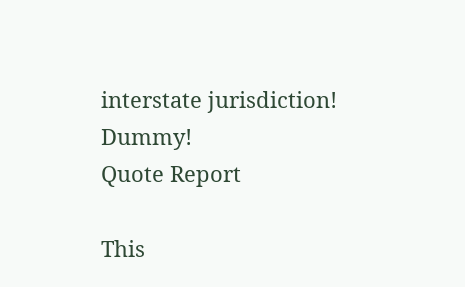interstate jurisdiction! Dummy!
Quote Report

This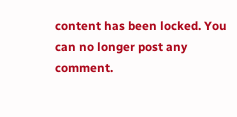content has been locked. You can no longer post any comment.